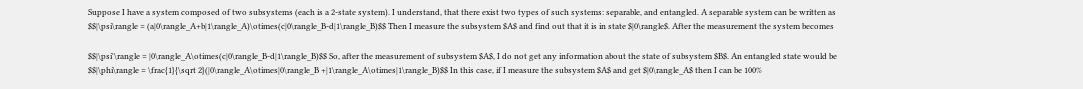Suppose I have a system composed of two subsystems (each is a 2-state system). I understand, that there exist two types of such systems: separable, and entangled. A separable system can be written as $$|\psi\rangle = (a|0\rangle_A+b|1\rangle_A)\otimes(c|0\rangle_B-d|1\rangle_B)$$ Then I measure the subsystem $A$ and find out that it is in state $|0\rangle$. After the measurement the system becomes

$$|\psi'\rangle = |0\rangle_A\otimes(c|0\rangle_B-d|1\rangle_B)$$ So, after the measurement of subsystem $A$, I do not get any information about the state of subsystem $B$. An entangled state would be $$|\phi\rangle = \frac{1}{\sqrt 2}(|0\rangle_A\otimes|0\rangle_B +|1\rangle_A\otimes|1\rangle_B)$$ In this case, if I measure the subsystem $A$ and get $|0\rangle_A$ then I can be 100%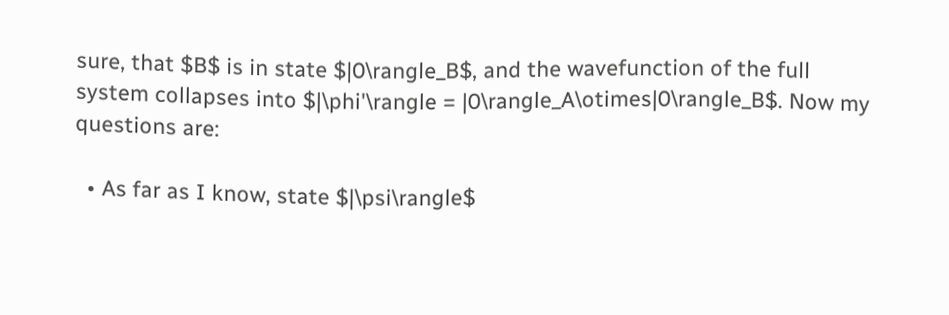sure, that $B$ is in state $|0\rangle_B$, and the wavefunction of the full system collapses into $|\phi'\rangle = |0\rangle_A\otimes|0\rangle_B$. Now my questions are:

  • As far as I know, state $|\psi\rangle$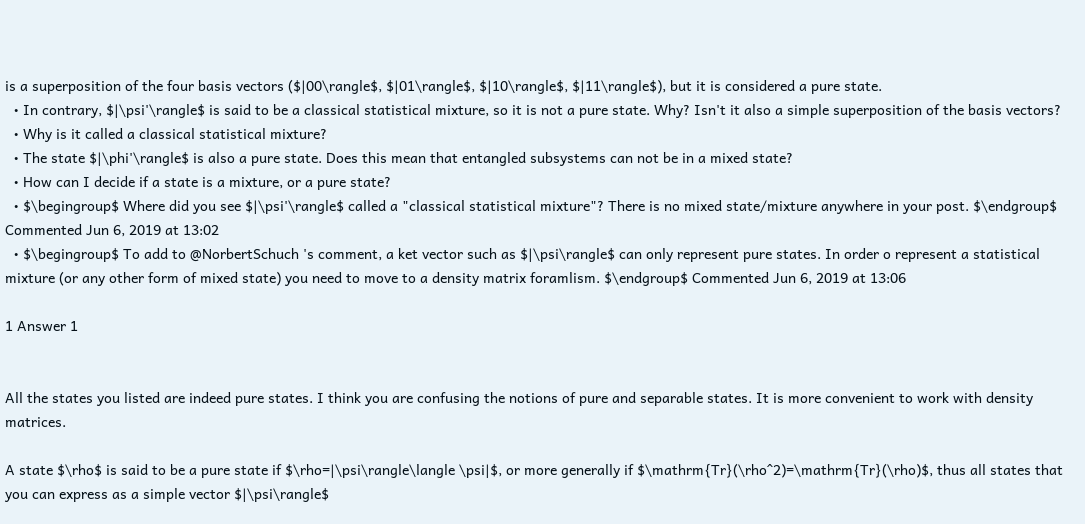is a superposition of the four basis vectors ($|00\rangle$, $|01\rangle$, $|10\rangle$, $|11\rangle$), but it is considered a pure state.
  • In contrary, $|\psi'\rangle$ is said to be a classical statistical mixture, so it is not a pure state. Why? Isn't it also a simple superposition of the basis vectors?
  • Why is it called a classical statistical mixture?
  • The state $|\phi'\rangle$ is also a pure state. Does this mean that entangled subsystems can not be in a mixed state?
  • How can I decide if a state is a mixture, or a pure state?
  • $\begingroup$ Where did you see $|\psi'\rangle$ called a "classical statistical mixture"? There is no mixed state/mixture anywhere in your post. $\endgroup$ Commented Jun 6, 2019 at 13:02
  • $\begingroup$ To add to @NorbertSchuch 's comment, a ket vector such as $|\psi\rangle$ can only represent pure states. In order o represent a statistical mixture (or any other form of mixed state) you need to move to a density matrix foramlism. $\endgroup$ Commented Jun 6, 2019 at 13:06

1 Answer 1


All the states you listed are indeed pure states. I think you are confusing the notions of pure and separable states. It is more convenient to work with density matrices.

A state $\rho$ is said to be a pure state if $\rho=|\psi\rangle\langle \psi|$, or more generally if $\mathrm{Tr}(\rho^2)=\mathrm{Tr}(\rho)$, thus all states that you can express as a simple vector $|\psi\rangle$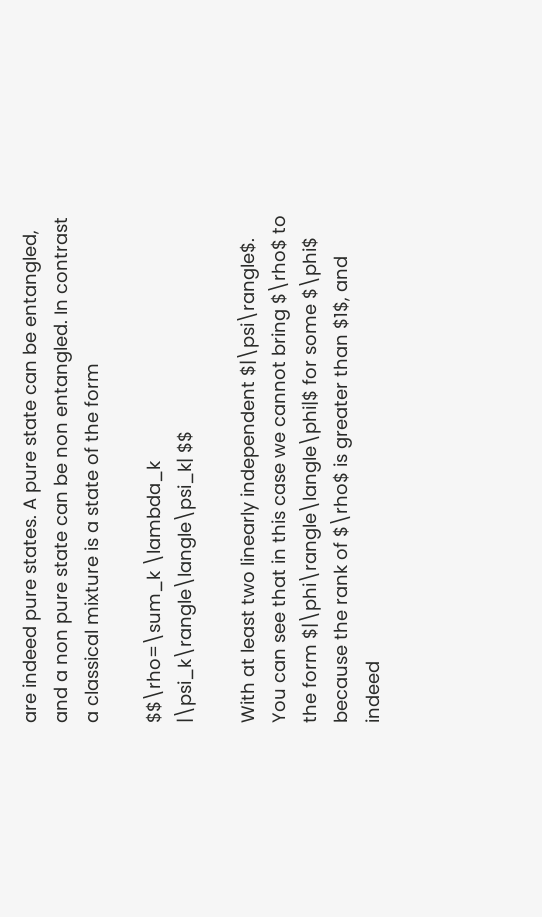are indeed pure states. A pure state can be entangled, and a non pure state can be non entangled. In contrast a classical mixture is a state of the form

$$\rho=\sum_k \lambda_k |\psi_k\rangle\langle\psi_k| $$

With at least two linearly independent $|\psi\rangle$. You can see that in this case we cannot bring $\rho$ to the form $|\phi\rangle\langle\phi|$ for some $\phi$ because the rank of $\rho$ is greater than $1$, and indeed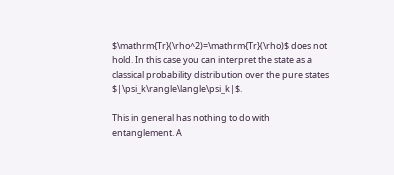$\mathrm{Tr}(\rho^2)=\mathrm{Tr}(\rho)$ does not hold. In this case you can interpret the state as a classical probability distribution over the pure states $|\psi_k\rangle\langle\psi_k|$.

This in general has nothing to do with entanglement. A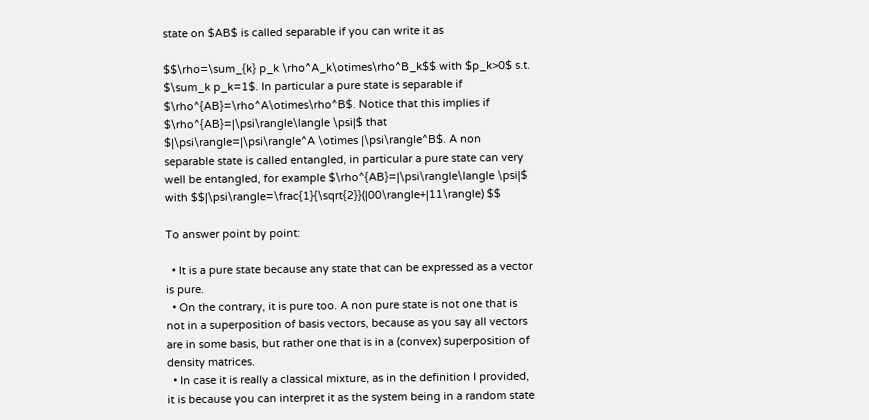state on $AB$ is called separable if you can write it as

$$\rho=\sum_{k} p_k \rho^A_k\otimes\rho^B_k$$ with $p_k>0$ s.t. $\sum_k p_k=1$. In particular a pure state is separable if $\rho^{AB}=\rho^A\otimes\rho^B$. Notice that this implies if $\rho^{AB}=|\psi\rangle\langle \psi|$ that $|\psi\rangle=|\psi\rangle^A \otimes |\psi\rangle^B$. A non separable state is called entangled, in particular a pure state can very well be entangled, for example $\rho^{AB}=|\psi\rangle\langle \psi|$ with $$|\psi\rangle=\frac{1}{\sqrt{2}}(|00\rangle+|11\rangle) $$

To answer point by point:

  • It is a pure state because any state that can be expressed as a vector is pure.
  • On the contrary, it is pure too. A non pure state is not one that is not in a superposition of basis vectors, because as you say all vectors are in some basis, but rather one that is in a (convex) superposition of density matrices.
  • In case it is really a classical mixture, as in the definition I provided, it is because you can interpret it as the system being in a random state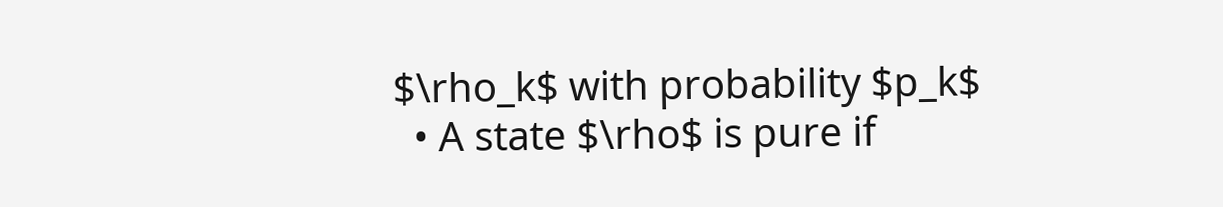$\rho_k$ with probability $p_k$
  • A state $\rho$ is pure if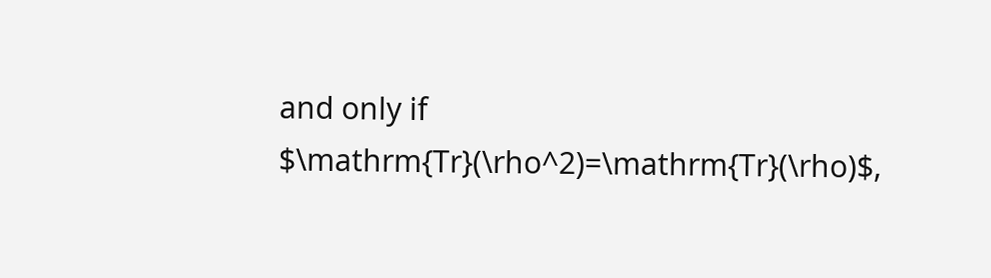and only if $\mathrm{Tr}(\rho^2)=\mathrm{Tr}(\rho)$,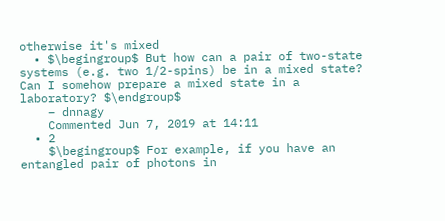otherwise it's mixed
  • $\begingroup$ But how can a pair of two-state systems (e.g. two 1/2-spins) be in a mixed state? Can I somehow prepare a mixed state in a laboratory? $\endgroup$
    – dnnagy
    Commented Jun 7, 2019 at 14:11
  • 2
    $\begingroup$ For example, if you have an entangled pair of photons in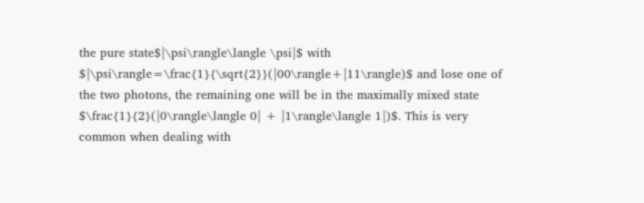the pure state$|\psi\rangle\langle \psi|$ with $|\psi\rangle=\frac{1}{\sqrt{2}}(|00\rangle+|11\rangle)$ and lose one of the two photons, the remaining one will be in the maximally mixed state $\frac{1}{2}(|0\rangle\langle 0| + |1\rangle\langle 1|)$. This is very common when dealing with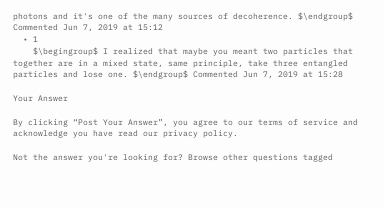photons and it's one of the many sources of decoherence. $\endgroup$ Commented Jun 7, 2019 at 15:12
  • 1
    $\begingroup$ I realized that maybe you meant two particles that together are in a mixed state, same principle, take three entangled particles and lose one. $\endgroup$ Commented Jun 7, 2019 at 15:28

Your Answer

By clicking “Post Your Answer”, you agree to our terms of service and acknowledge you have read our privacy policy.

Not the answer you're looking for? Browse other questions tagged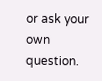or ask your own question.